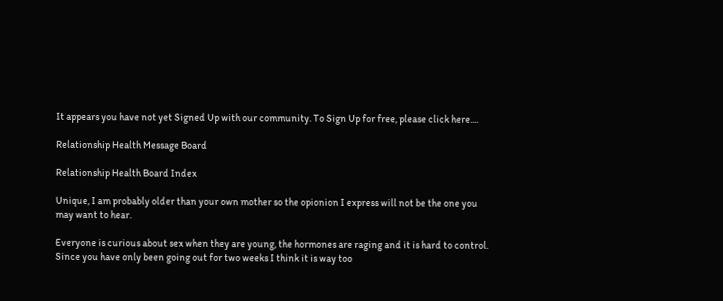It appears you have not yet Signed Up with our community. To Sign Up for free, please click here....

Relationship Health Message Board

Relationship Health Board Index

Unique, I am probably older than your own mother so the opionion I express will not be the one you may want to hear.

Everyone is curious about sex when they are young, the hormones are raging and it is hard to control.
Since you have only been going out for two weeks I think it is way too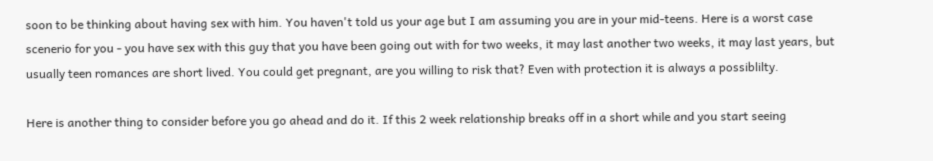soon to be thinking about having sex with him. You haven't told us your age but I am assuming you are in your mid-teens. Here is a worst case scenerio for you - you have sex with this guy that you have been going out with for two weeks, it may last another two weeks, it may last years, but usually teen romances are short lived. You could get pregnant, are you willing to risk that? Even with protection it is always a possiblilty.

Here is another thing to consider before you go ahead and do it. If this 2 week relationship breaks off in a short while and you start seeing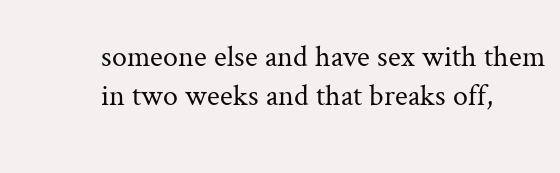someone else and have sex with them in two weeks and that breaks off,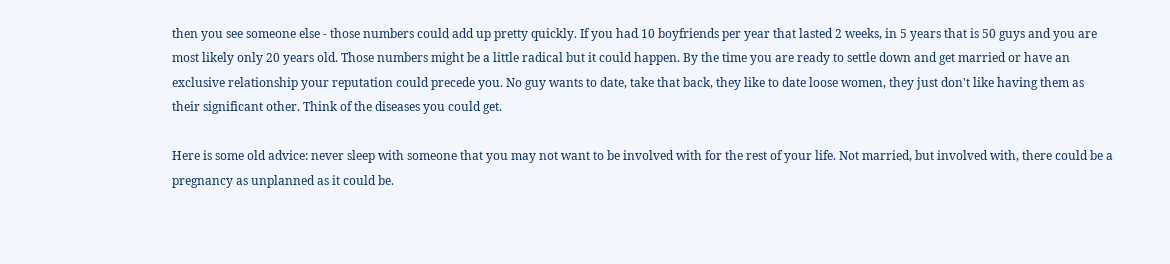then you see someone else - those numbers could add up pretty quickly. If you had 10 boyfriends per year that lasted 2 weeks, in 5 years that is 50 guys and you are most likely only 20 years old. Those numbers might be a little radical but it could happen. By the time you are ready to settle down and get married or have an exclusive relationship your reputation could precede you. No guy wants to date, take that back, they like to date loose women, they just don't like having them as their significant other. Think of the diseases you could get.

Here is some old advice: never sleep with someone that you may not want to be involved with for the rest of your life. Not married, but involved with, there could be a pregnancy as unplanned as it could be.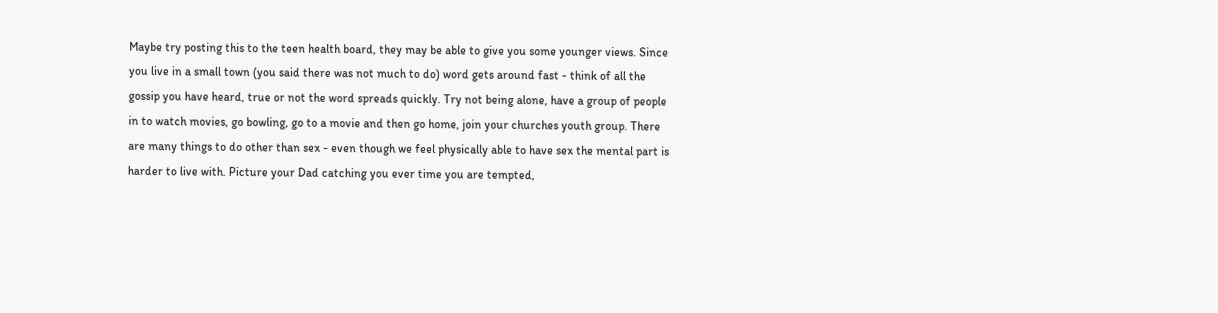Maybe try posting this to the teen health board, they may be able to give you some younger views. Since you live in a small town (you said there was not much to do) word gets around fast - think of all the gossip you have heard, true or not the word spreads quickly. Try not being alone, have a group of people in to watch movies, go bowling, go to a movie and then go home, join your churches youth group. There are many things to do other than sex - even though we feel physically able to have sex the mental part is harder to live with. Picture your Dad catching you ever time you are tempted,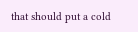that should put a cold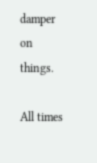damper on things.

All times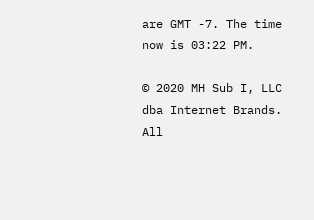are GMT -7. The time now is 03:22 PM.

© 2020 MH Sub I, LLC dba Internet Brands. All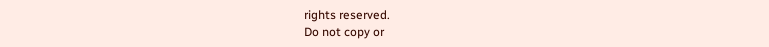rights reserved.
Do not copy or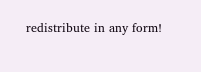redistribute in any form!